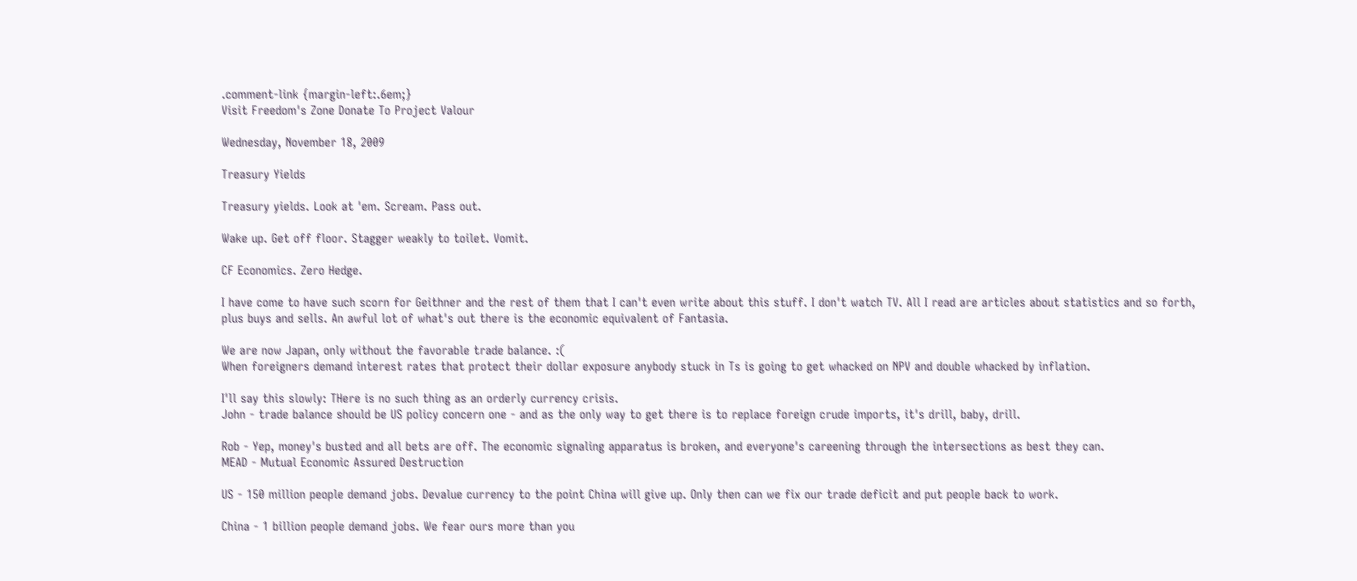.comment-link {margin-left:.6em;}
Visit Freedom's Zone Donate To Project Valour

Wednesday, November 18, 2009

Treasury Yields

Treasury yields. Look at 'em. Scream. Pass out.

Wake up. Get off floor. Stagger weakly to toilet. Vomit.

CF Economics. Zero Hedge.

I have come to have such scorn for Geithner and the rest of them that I can't even write about this stuff. I don't watch TV. All I read are articles about statistics and so forth, plus buys and sells. An awful lot of what's out there is the economic equivalent of Fantasia.

We are now Japan, only without the favorable trade balance. :(
When foreigners demand interest rates that protect their dollar exposure anybody stuck in Ts is going to get whacked on NPV and double whacked by inflation.

I'll say this slowly: THere is no such thing as an orderly currency crisis.
John - trade balance should be US policy concern one - and as the only way to get there is to replace foreign crude imports, it's drill, baby, drill.

Rob - Yep, money's busted and all bets are off. The economic signaling apparatus is broken, and everyone's careening through the intersections as best they can.
MEAD - Mutual Economic Assured Destruction

US - 150 million people demand jobs. Devalue currency to the point China will give up. Only then can we fix our trade deficit and put people back to work.

China - 1 billion people demand jobs. We fear ours more than you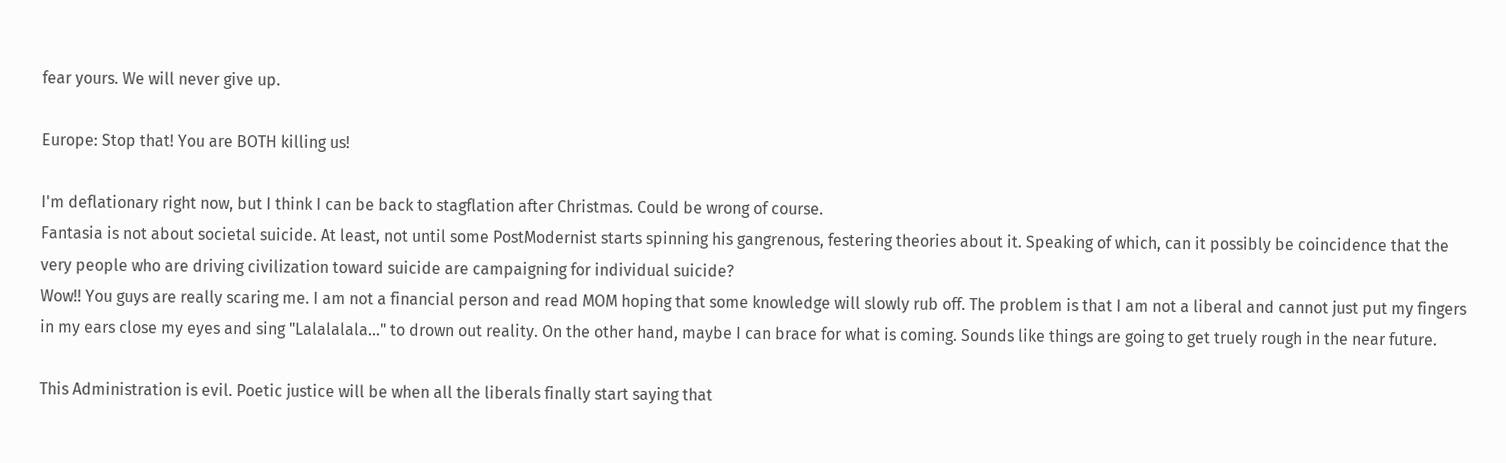fear yours. We will never give up.

Europe: Stop that! You are BOTH killing us!

I'm deflationary right now, but I think I can be back to stagflation after Christmas. Could be wrong of course.
Fantasia is not about societal suicide. At least, not until some PostModernist starts spinning his gangrenous, festering theories about it. Speaking of which, can it possibly be coincidence that the very people who are driving civilization toward suicide are campaigning for individual suicide?
Wow!! You guys are really scaring me. I am not a financial person and read MOM hoping that some knowledge will slowly rub off. The problem is that I am not a liberal and cannot just put my fingers in my ears close my eyes and sing "Lalalalala..." to drown out reality. On the other hand, maybe I can brace for what is coming. Sounds like things are going to get truely rough in the near future.

This Administration is evil. Poetic justice will be when all the liberals finally start saying that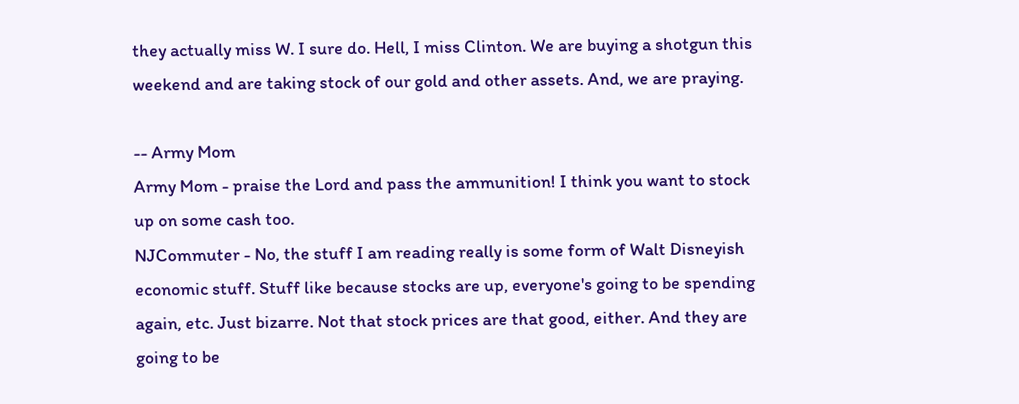they actually miss W. I sure do. Hell, I miss Clinton. We are buying a shotgun this weekend and are taking stock of our gold and other assets. And, we are praying.

-- Army Mom
Army Mom - praise the Lord and pass the ammunition! I think you want to stock up on some cash too.
NJCommuter - No, the stuff I am reading really is some form of Walt Disneyish economic stuff. Stuff like because stocks are up, everyone's going to be spending again, etc. Just bizarre. Not that stock prices are that good, either. And they are going to be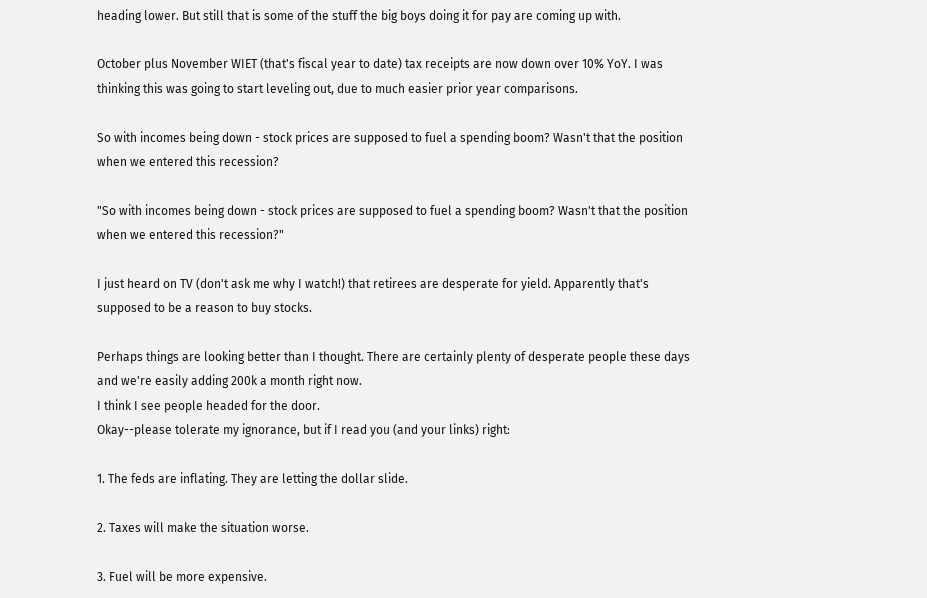heading lower. But still that is some of the stuff the big boys doing it for pay are coming up with.

October plus November WIET (that's fiscal year to date) tax receipts are now down over 10% YoY. I was thinking this was going to start leveling out, due to much easier prior year comparisons.

So with incomes being down - stock prices are supposed to fuel a spending boom? Wasn't that the position when we entered this recession?

"So with incomes being down - stock prices are supposed to fuel a spending boom? Wasn't that the position when we entered this recession?"

I just heard on TV (don't ask me why I watch!) that retirees are desperate for yield. Apparently that's supposed to be a reason to buy stocks.

Perhaps things are looking better than I thought. There are certainly plenty of desperate people these days and we're easily adding 200k a month right now.
I think I see people headed for the door.
Okay--please tolerate my ignorance, but if I read you (and your links) right:

1. The feds are inflating. They are letting the dollar slide.

2. Taxes will make the situation worse.

3. Fuel will be more expensive.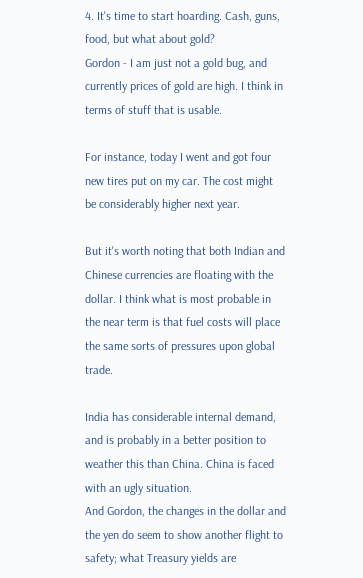4. It's time to start hoarding. Cash, guns, food, but what about gold?
Gordon - I am just not a gold bug, and currently prices of gold are high. I think in terms of stuff that is usable.

For instance, today I went and got four new tires put on my car. The cost might be considerably higher next year.

But it's worth noting that both Indian and Chinese currencies are floating with the dollar. I think what is most probable in the near term is that fuel costs will place the same sorts of pressures upon global trade.

India has considerable internal demand, and is probably in a better position to weather this than China. China is faced with an ugly situation.
And Gordon, the changes in the dollar and the yen do seem to show another flight to safety; what Treasury yields are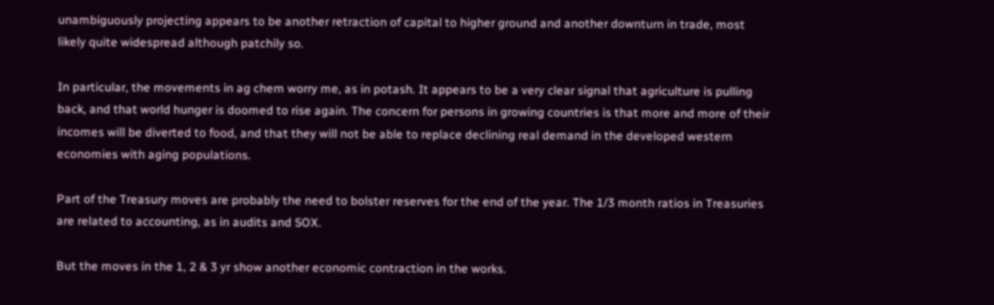unambiguously projecting appears to be another retraction of capital to higher ground and another downturn in trade, most likely quite widespread although patchily so.

In particular, the movements in ag chem worry me, as in potash. It appears to be a very clear signal that agriculture is pulling back, and that world hunger is doomed to rise again. The concern for persons in growing countries is that more and more of their incomes will be diverted to food, and that they will not be able to replace declining real demand in the developed western economies with aging populations.

Part of the Treasury moves are probably the need to bolster reserves for the end of the year. The 1/3 month ratios in Treasuries are related to accounting, as in audits and SOX.

But the moves in the 1, 2 & 3 yr show another economic contraction in the works.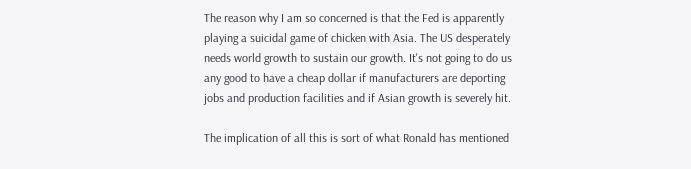The reason why I am so concerned is that the Fed is apparently playing a suicidal game of chicken with Asia. The US desperately needs world growth to sustain our growth. It's not going to do us any good to have a cheap dollar if manufacturers are deporting jobs and production facilities and if Asian growth is severely hit.

The implication of all this is sort of what Ronald has mentioned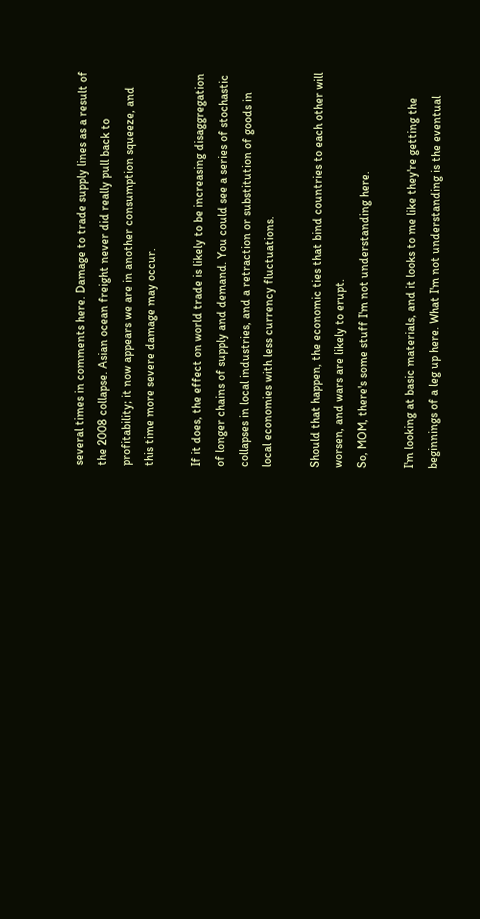several times in comments here. Damage to trade supply lines as a result of the 2008 collapse. Asian ocean freight never did really pull back to profitability; it now appears we are in another consumption squeeze, and this time more severe damage may occur.

If it does, the effect on world trade is likely to be increasing disaggregation of longer chains of supply and demand. You could see a series of stochastic collapses in local industries, and a retraction or substitution of goods in local economies with less currency fluctuations.

Should that happen, the economic ties that bind countries to each other will worsen, and wars are likely to erupt.
So, MOM, there's some stuff I'm not understanding here.

I'm looking at basic materials, and it looks to me like they're getting the beginnings of a leg up here. What I'm not understanding is the eventual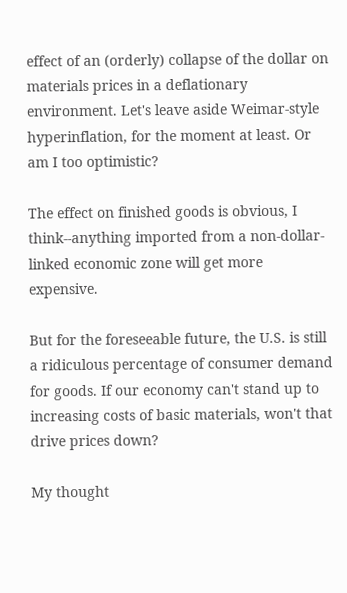effect of an (orderly) collapse of the dollar on materials prices in a deflationary environment. Let's leave aside Weimar-style hyperinflation, for the moment at least. Or am I too optimistic?

The effect on finished goods is obvious, I think--anything imported from a non-dollar-linked economic zone will get more expensive.

But for the foreseeable future, the U.S. is still a ridiculous percentage of consumer demand for goods. If our economy can't stand up to increasing costs of basic materials, won't that drive prices down?

My thought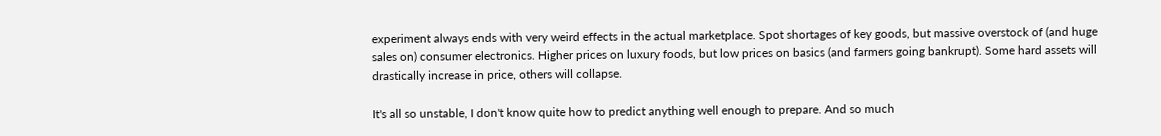experiment always ends with very weird effects in the actual marketplace. Spot shortages of key goods, but massive overstock of (and huge sales on) consumer electronics. Higher prices on luxury foods, but low prices on basics (and farmers going bankrupt). Some hard assets will drastically increase in price, others will collapse.

It's all so unstable, I don't know quite how to predict anything well enough to prepare. And so much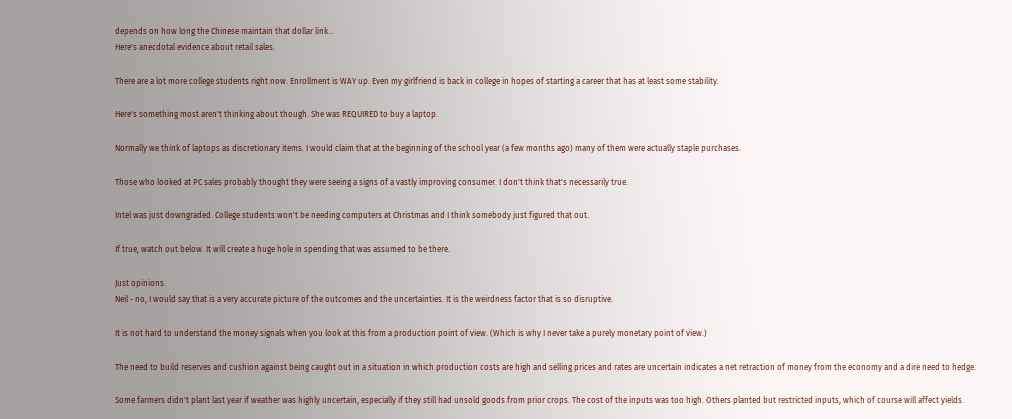depends on how long the Chinese maintain that dollar link...
Here's anecdotal evidence about retail sales.

There are a lot more college students right now. Enrollment is WAY up. Even my girlfriend is back in college in hopes of starting a career that has at least some stability.

Here's something most aren't thinking about though. She was REQUIRED to buy a laptop.

Normally we think of laptops as discretionary items. I would claim that at the beginning of the school year (a few months ago) many of them were actually staple purchases.

Those who looked at PC sales probably thought they were seeing a signs of a vastly improving consumer. I don't think that's necessarily true.

Intel was just downgraded. College students won't be needing computers at Christmas and I think somebody just figured that out.

If true, watch out below. It will create a huge hole in spending that was assumed to be there.

Just opinions.
Neil - no, I would say that is a very accurate picture of the outcomes and the uncertainties. It is the weirdness factor that is so disruptive.

It is not hard to understand the money signals when you look at this from a production point of view. (Which is why I never take a purely monetary point of view.)

The need to build reserves and cushion against being caught out in a situation in which production costs are high and selling prices and rates are uncertain indicates a net retraction of money from the economy and a dire need to hedge.

Some farmers didn't plant last year if weather was highly uncertain, especially if they still had unsold goods from prior crops. The cost of the inputs was too high. Others planted but restricted inputs, which of course will affect yields.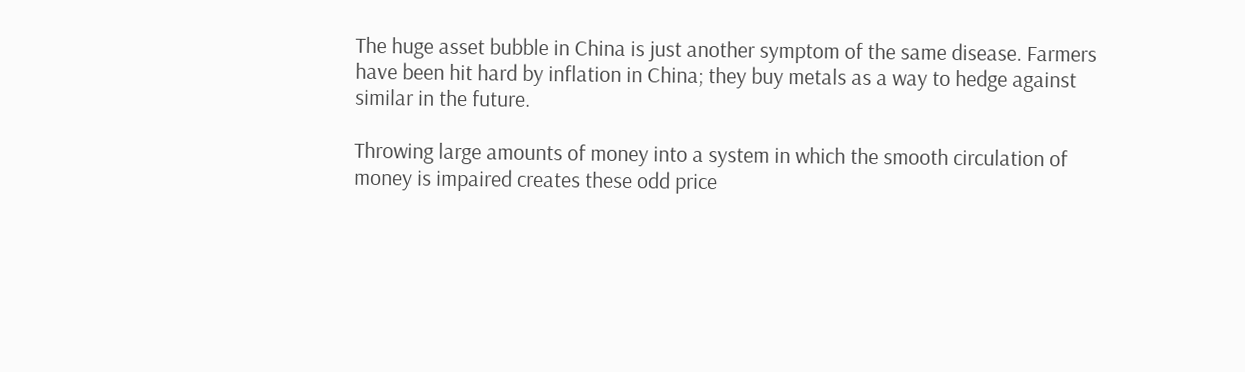The huge asset bubble in China is just another symptom of the same disease. Farmers have been hit hard by inflation in China; they buy metals as a way to hedge against similar in the future.

Throwing large amounts of money into a system in which the smooth circulation of money is impaired creates these odd price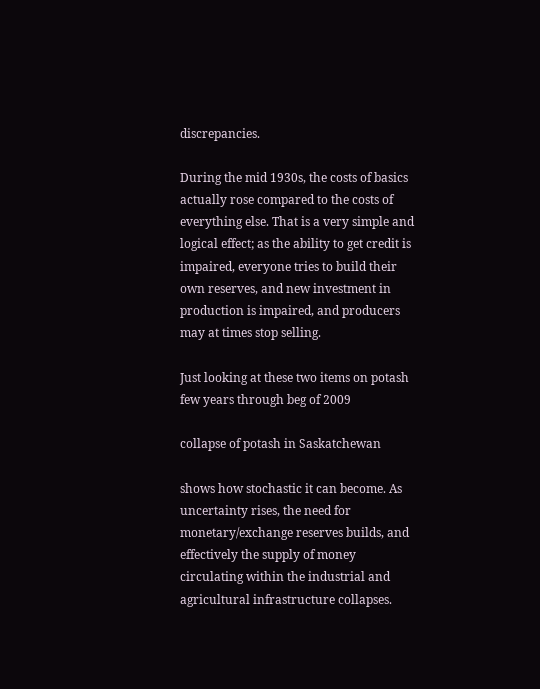discrepancies.

During the mid 1930s, the costs of basics actually rose compared to the costs of everything else. That is a very simple and logical effect; as the ability to get credit is impaired, everyone tries to build their own reserves, and new investment in production is impaired, and producers may at times stop selling.

Just looking at these two items on potash
few years through beg of 2009

collapse of potash in Saskatchewan

shows how stochastic it can become. As uncertainty rises, the need for monetary/exchange reserves builds, and effectively the supply of money circulating within the industrial and agricultural infrastructure collapses.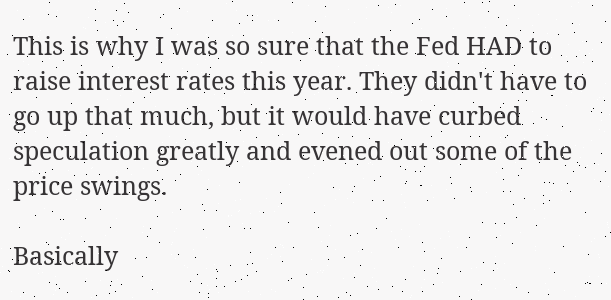This is why I was so sure that the Fed HAD to raise interest rates this year. They didn't have to go up that much, but it would have curbed speculation greatly and evened out some of the price swings.

Basically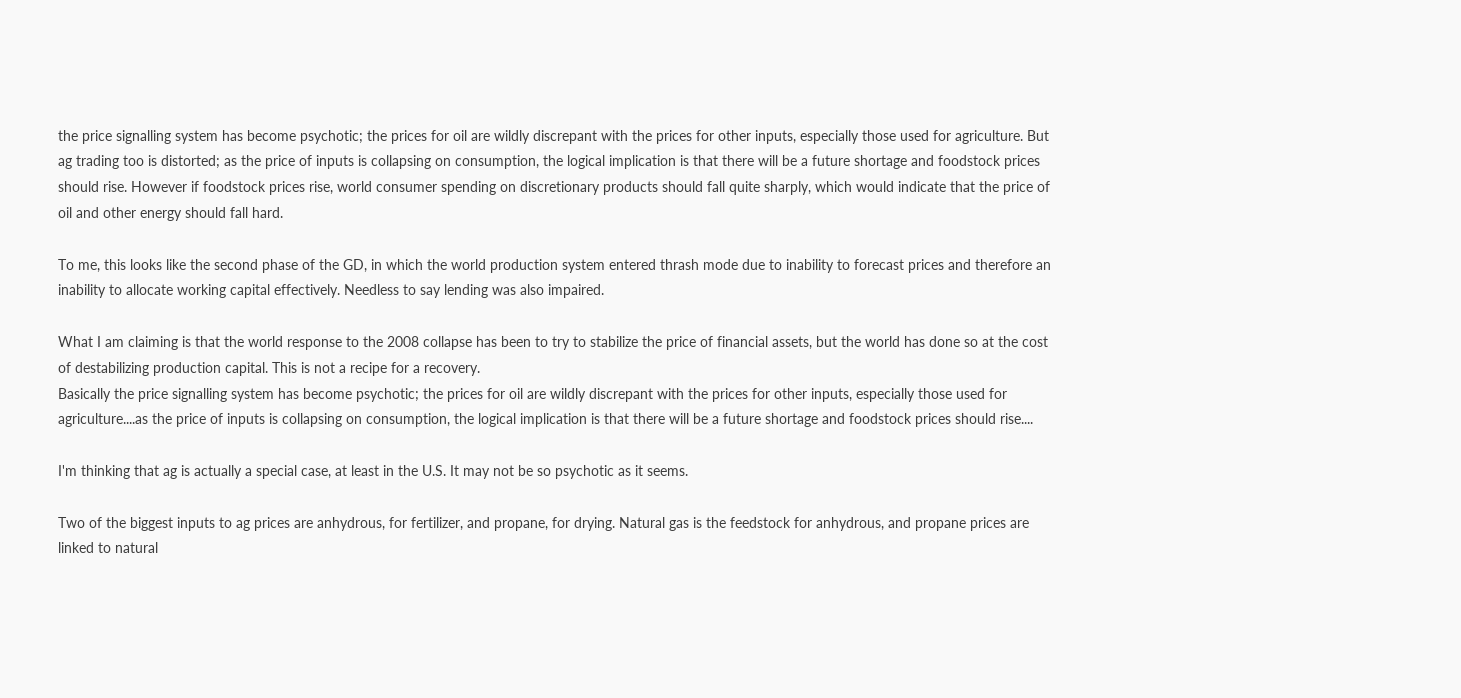the price signalling system has become psychotic; the prices for oil are wildly discrepant with the prices for other inputs, especially those used for agriculture. But ag trading too is distorted; as the price of inputs is collapsing on consumption, the logical implication is that there will be a future shortage and foodstock prices should rise. However if foodstock prices rise, world consumer spending on discretionary products should fall quite sharply, which would indicate that the price of oil and other energy should fall hard.

To me, this looks like the second phase of the GD, in which the world production system entered thrash mode due to inability to forecast prices and therefore an inability to allocate working capital effectively. Needless to say lending was also impaired.

What I am claiming is that the world response to the 2008 collapse has been to try to stabilize the price of financial assets, but the world has done so at the cost of destabilizing production capital. This is not a recipe for a recovery.
Basically the price signalling system has become psychotic; the prices for oil are wildly discrepant with the prices for other inputs, especially those used for agriculture....as the price of inputs is collapsing on consumption, the logical implication is that there will be a future shortage and foodstock prices should rise....

I'm thinking that ag is actually a special case, at least in the U.S. It may not be so psychotic as it seems.

Two of the biggest inputs to ag prices are anhydrous, for fertilizer, and propane, for drying. Natural gas is the feedstock for anhydrous, and propane prices are linked to natural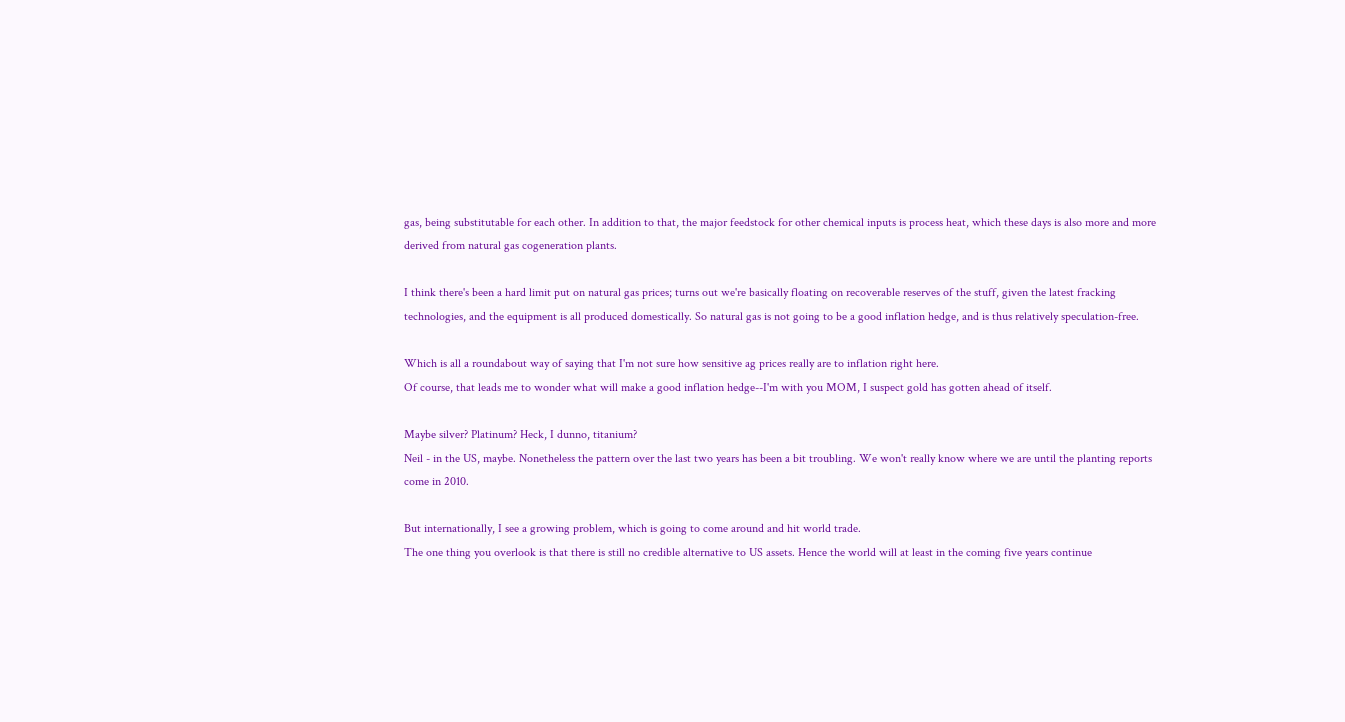gas, being substitutable for each other. In addition to that, the major feedstock for other chemical inputs is process heat, which these days is also more and more derived from natural gas cogeneration plants.

I think there's been a hard limit put on natural gas prices; turns out we're basically floating on recoverable reserves of the stuff, given the latest fracking technologies, and the equipment is all produced domestically. So natural gas is not going to be a good inflation hedge, and is thus relatively speculation-free.

Which is all a roundabout way of saying that I'm not sure how sensitive ag prices really are to inflation right here.
Of course, that leads me to wonder what will make a good inflation hedge--I'm with you MOM, I suspect gold has gotten ahead of itself.

Maybe silver? Platinum? Heck, I dunno, titanium?
Neil - in the US, maybe. Nonetheless the pattern over the last two years has been a bit troubling. We won't really know where we are until the planting reports come in 2010.

But internationally, I see a growing problem, which is going to come around and hit world trade.
The one thing you overlook is that there is still no credible alternative to US assets. Hence the world will at least in the coming five years continue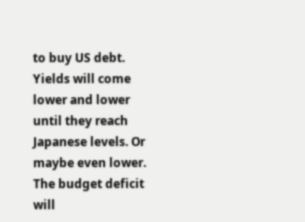to buy US debt. Yields will come lower and lower until they reach Japanese levels. Or maybe even lower. The budget deficit will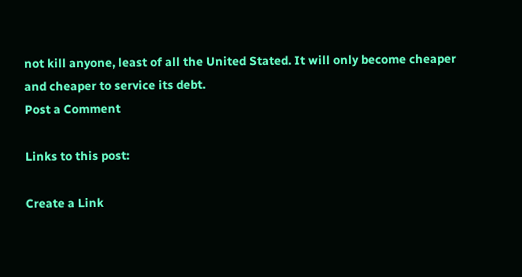not kill anyone, least of all the United Stated. It will only become cheaper and cheaper to service its debt.
Post a Comment

Links to this post:

Create a Link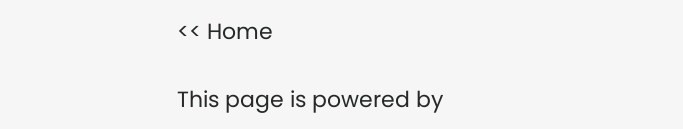<< Home

This page is powered by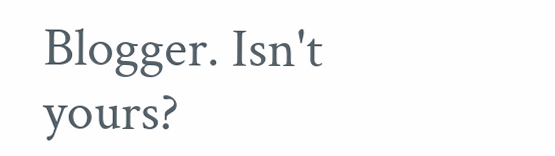Blogger. Isn't yours?